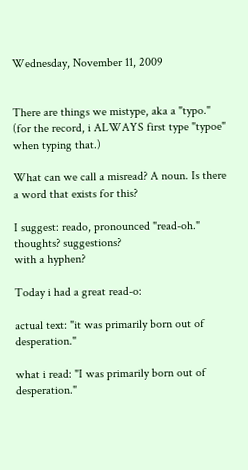Wednesday, November 11, 2009


There are things we mistype, aka a "typo." (for the record, i ALWAYS first type "typoe" when typing that.)

What can we call a misread? A noun. Is there a word that exists for this?

I suggest: reado, pronounced "read-oh." thoughts? suggestions?
with a hyphen?

Today i had a great read-o:

actual text: "it was primarily born out of desperation."

what i read: "I was primarily born out of desperation."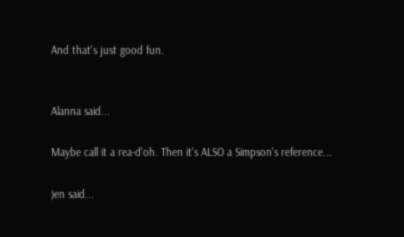And that's just good fun.


Alanna said...

Maybe call it a rea-d'oh. Then it's ALSO a Simpson's reference...

)en said...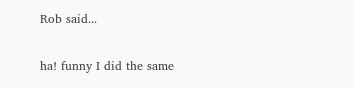Rob said...

ha! funny I did the same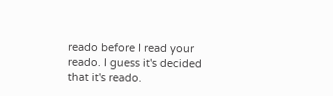reado before I read your reado. I guess it's decided that it's reado.